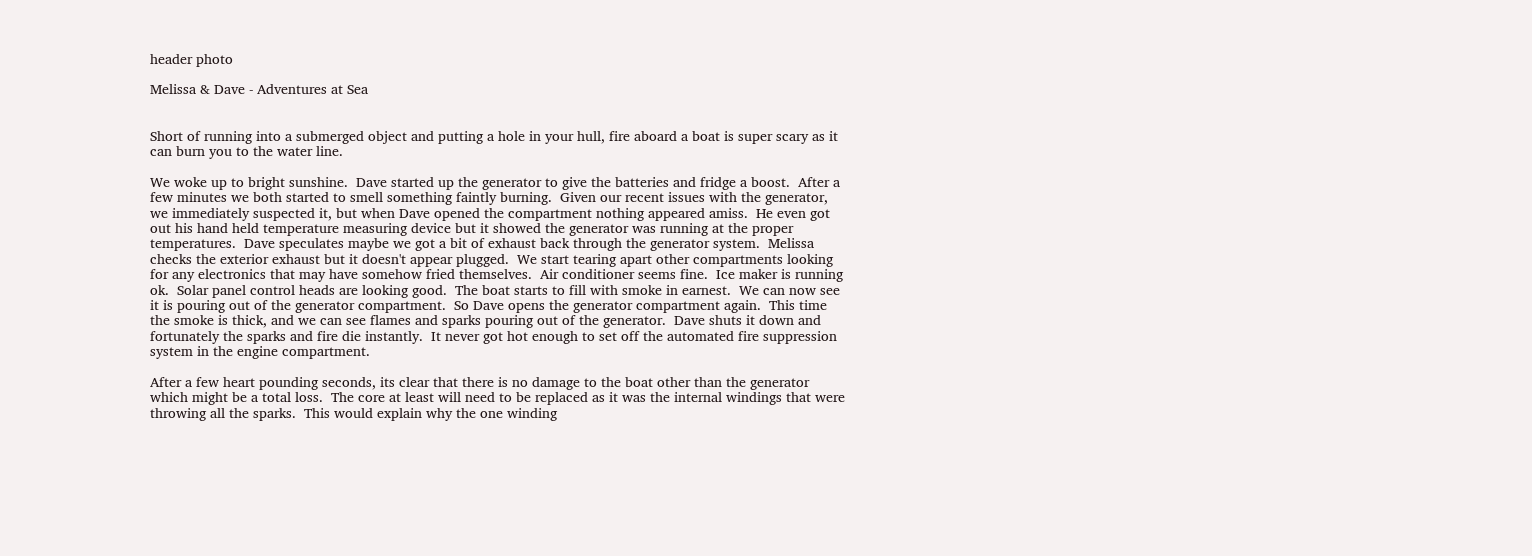header photo

Melissa & Dave - Adventures at Sea


Short of running into a submerged object and putting a hole in your hull, fire aboard a boat is super scary as it can burn you to the water line.

We woke up to bright sunshine.  Dave started up the generator to give the batteries and fridge a boost.  After a few minutes we both started to smell something faintly burning.  Given our recent issues with the generator, we immediately suspected it, but when Dave opened the compartment nothing appeared amiss.  He even got out his hand held temperature measuring device but it showed the generator was running at the proper temperatures.  Dave speculates maybe we got a bit of exhaust back through the generator system.  Melissa checks the exterior exhaust but it doesn't appear plugged.  We start tearing apart other compartments looking for any electronics that may have somehow fried themselves.  Air conditioner seems fine.  Ice maker is running ok.  Solar panel control heads are looking good.  The boat starts to fill with smoke in earnest.  We can now see it is pouring out of the generator compartment.  So Dave opens the generator compartment again.  This time the smoke is thick, and we can see flames and sparks pouring out of the generator.  Dave shuts it down and fortunately the sparks and fire die instantly.  It never got hot enough to set off the automated fire suppression system in the engine compartment.

After a few heart pounding seconds, its clear that there is no damage to the boat other than the generator which might be a total loss.  The core at least will need to be replaced as it was the internal windings that were throwing all the sparks.  This would explain why the one winding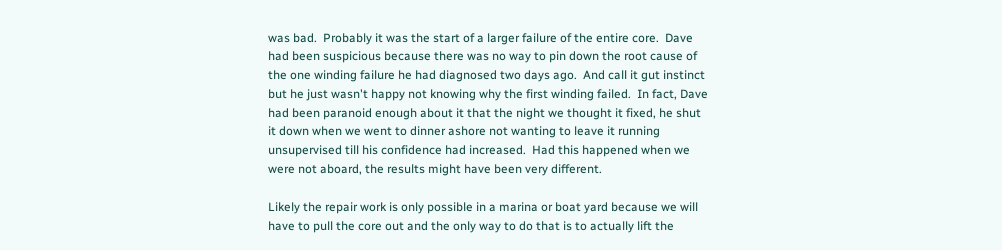was bad.  Probably it was the start of a larger failure of the entire core.  Dave had been suspicious because there was no way to pin down the root cause of the one winding failure he had diagnosed two days ago.  And call it gut instinct but he just wasn't happy not knowing why the first winding failed.  In fact, Dave had been paranoid enough about it that the night we thought it fixed, he shut it down when we went to dinner ashore not wanting to leave it running unsupervised till his confidence had increased.  Had this happened when we were not aboard, the results might have been very different.

Likely the repair work is only possible in a marina or boat yard because we will have to pull the core out and the only way to do that is to actually lift the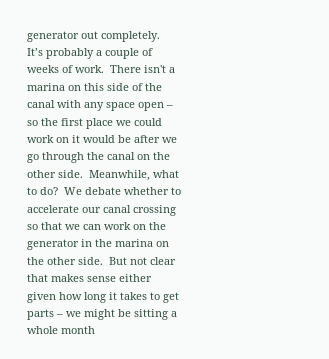generator out completely.  It’s probably a couple of weeks of work.  There isn't a marina on this side of the canal with any space open – so the first place we could work on it would be after we go through the canal on the other side.  Meanwhile, what to do?  We debate whether to accelerate our canal crossing so that we can work on the generator in the marina on the other side.  But not clear that makes sense either given how long it takes to get parts – we might be sitting a whole month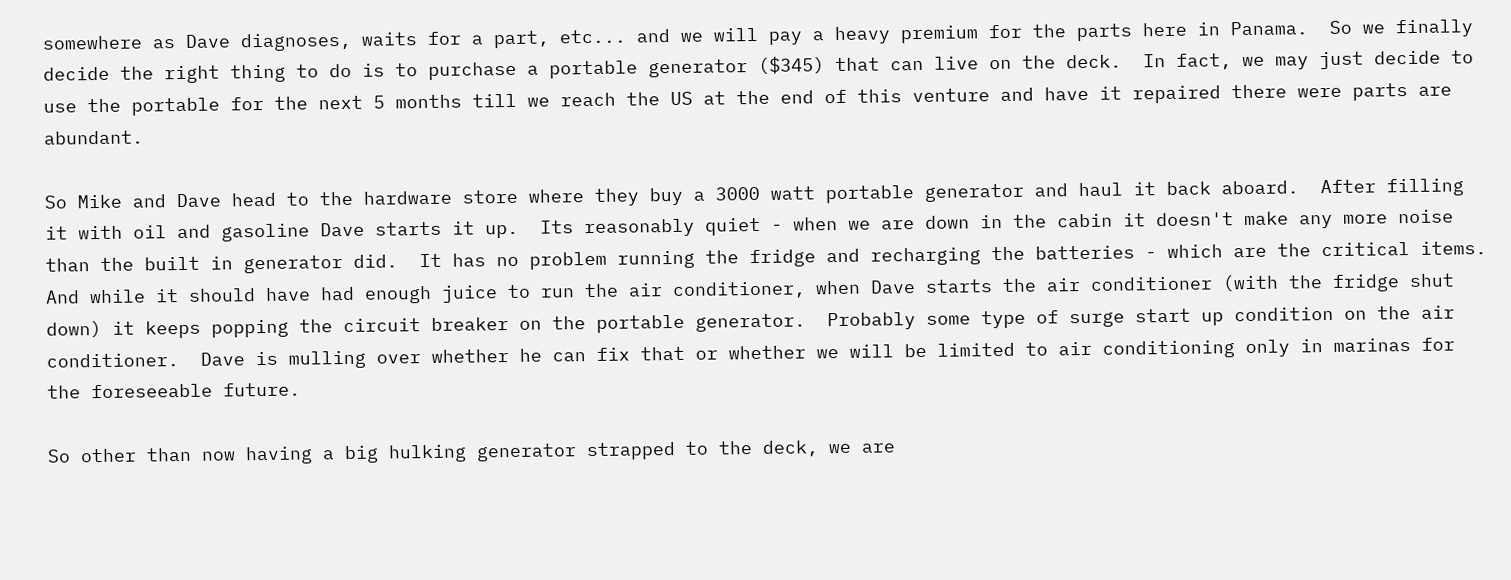somewhere as Dave diagnoses, waits for a part, etc... and we will pay a heavy premium for the parts here in Panama.  So we finally decide the right thing to do is to purchase a portable generator ($345) that can live on the deck.  In fact, we may just decide to use the portable for the next 5 months till we reach the US at the end of this venture and have it repaired there were parts are abundant.

So Mike and Dave head to the hardware store where they buy a 3000 watt portable generator and haul it back aboard.  After filling it with oil and gasoline Dave starts it up.  Its reasonably quiet - when we are down in the cabin it doesn't make any more noise than the built in generator did.  It has no problem running the fridge and recharging the batteries - which are the critical items.  And while it should have had enough juice to run the air conditioner, when Dave starts the air conditioner (with the fridge shut down) it keeps popping the circuit breaker on the portable generator.  Probably some type of surge start up condition on the air conditioner.  Dave is mulling over whether he can fix that or whether we will be limited to air conditioning only in marinas for the foreseeable future.

So other than now having a big hulking generator strapped to the deck, we are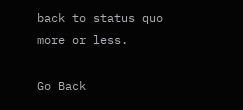back to status quo more or less.

Go Back